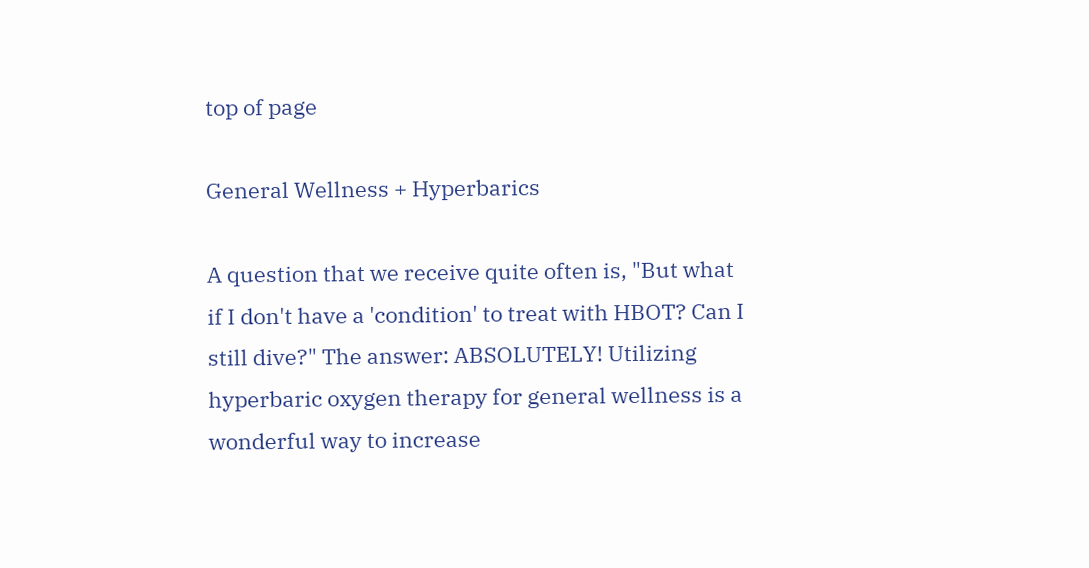top of page

General Wellness + Hyperbarics

A question that we receive quite often is, "But what if I don't have a 'condition' to treat with HBOT? Can I still dive?" The answer: ABSOLUTELY! Utilizing hyperbaric oxygen therapy for general wellness is a wonderful way to increase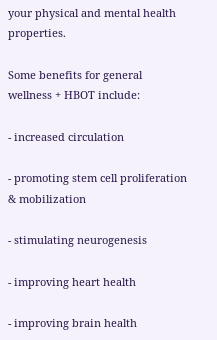your physical and mental health properties.

Some benefits for general wellness + HBOT include:

- increased circulation

- promoting stem cell proliferation & mobilization

- stimulating neurogenesis

- improving heart health

- improving brain health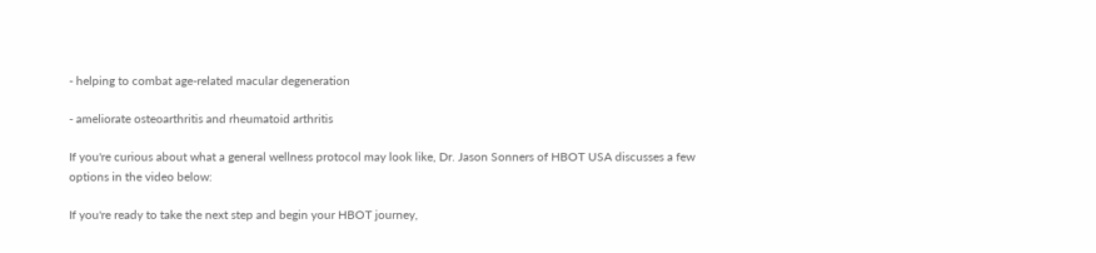- helping to combat age-related macular degeneration

- ameliorate osteoarthritis and rheumatoid arthritis

If you're curious about what a general wellness protocol may look like, Dr. Jason Sonners of HBOT USA discusses a few options in the video below:

If you're ready to take the next step and begin your HBOT journey,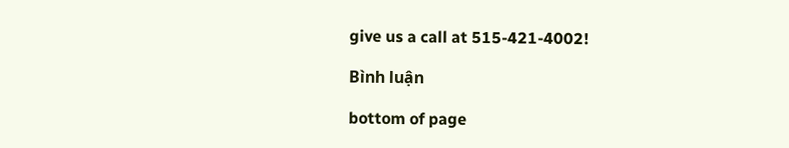give us a call at 515-421-4002!

Bình luận

bottom of page